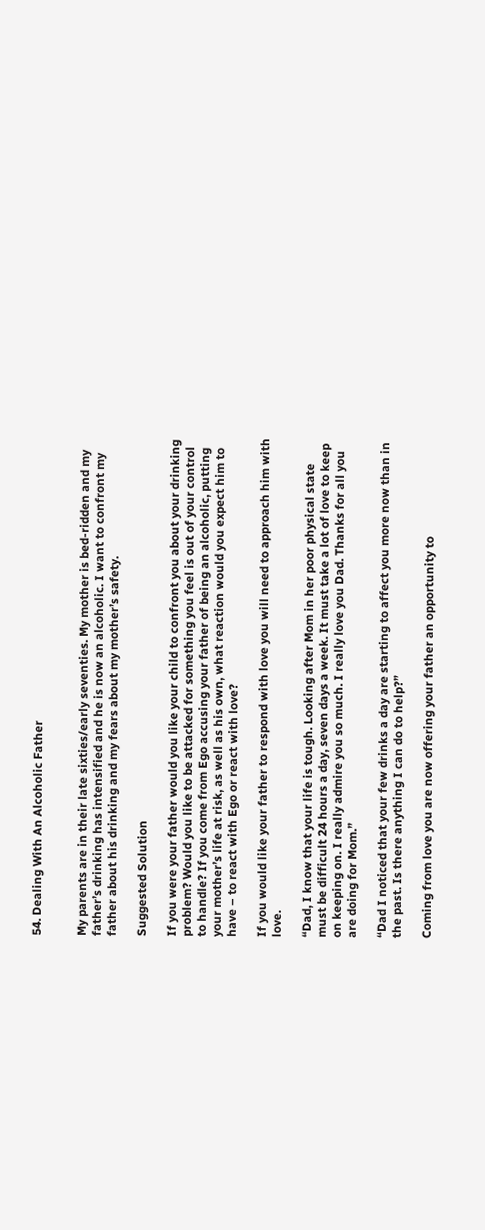54. Dealing With An Alcoholic Father


My parents are in their late sixties/early seventies. My mother is bed-ridden and my father’s drinking has intensified and he is now an alcoholic. I want to confront my father about his drinking and my fears about my mother’s safety.

Suggested Solution

If you were your father would you like your child to confront you about your drinking problem? Would you like to be attacked for something you feel is out of your control to handle? If you come from Ego accusing your father of being an alcoholic, putting your mother’s life at risk, as well as his own, what reaction would you expect him to have – to react with Ego or react with love?

If you would like your father to respond with love you will need to approach him with love.

“Dad, I know that your life is tough. Looking after Mom in her poor physical state must be difficult 24 hours a day, seven days a week. It must take a lot of love to keep on keeping on. I really admire you so much. I really love you Dad. Thanks for all you are doing for Mom.”

“Dad I noticed that your few drinks a day are starting to affect you more now than in the past. Is there anything I can do to help?”

Coming from love you are now offering your father an opportunity to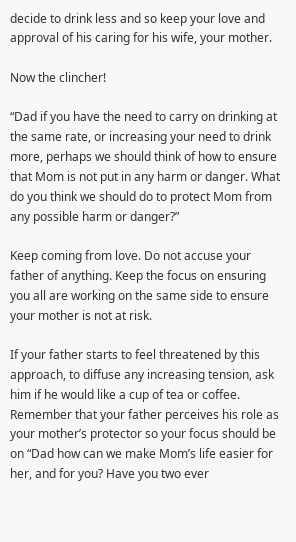decide to drink less and so keep your love and approval of his caring for his wife, your mother.

Now the clincher!

“Dad if you have the need to carry on drinking at the same rate, or increasing your need to drink more, perhaps we should think of how to ensure that Mom is not put in any harm or danger. What do you think we should do to protect Mom from any possible harm or danger?”

Keep coming from love. Do not accuse your father of anything. Keep the focus on ensuring you all are working on the same side to ensure your mother is not at risk.

If your father starts to feel threatened by this approach, to diffuse any increasing tension, ask him if he would like a cup of tea or coffee. Remember that your father perceives his role as your mother’s protector so your focus should be on “Dad how can we make Mom’s life easier for her, and for you? Have you two ever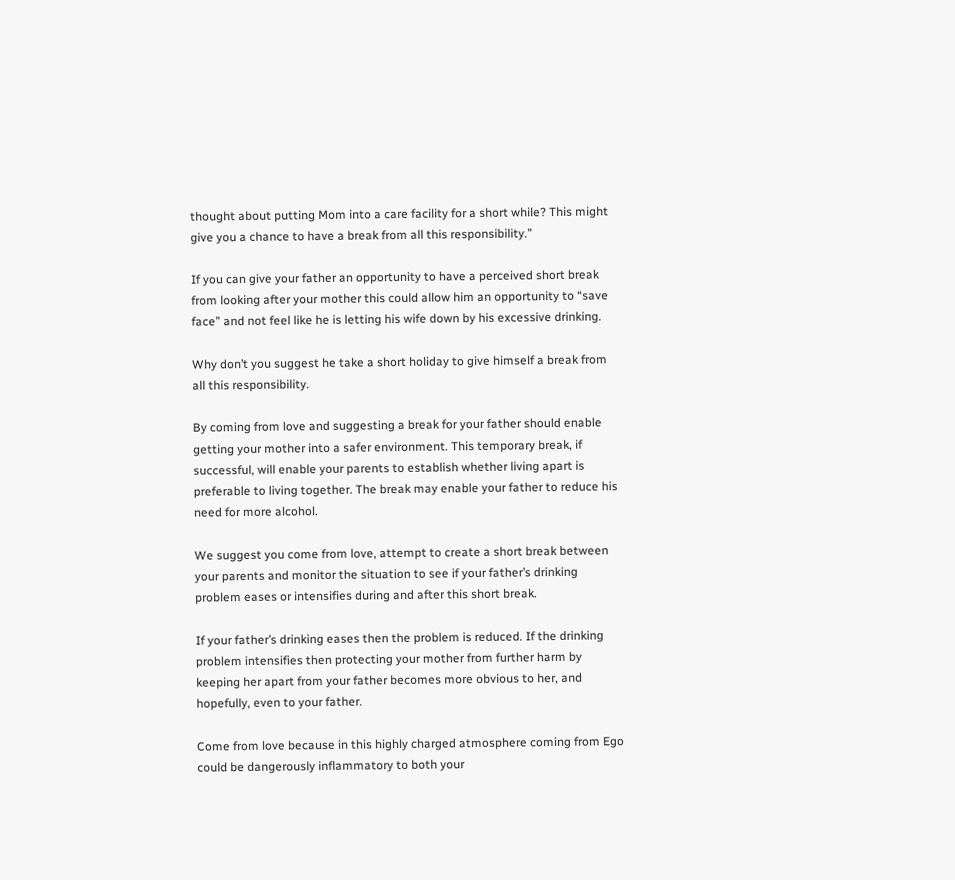thought about putting Mom into a care facility for a short while? This might give you a chance to have a break from all this responsibility.”

If you can give your father an opportunity to have a perceived short break from looking after your mother this could allow him an opportunity to “save face” and not feel like he is letting his wife down by his excessive drinking.

Why don’t you suggest he take a short holiday to give himself a break from all this responsibility.

By coming from love and suggesting a break for your father should enable getting your mother into a safer environment. This temporary break, if successful, will enable your parents to establish whether living apart is preferable to living together. The break may enable your father to reduce his need for more alcohol.

We suggest you come from love, attempt to create a short break between your parents and monitor the situation to see if your father’s drinking problem eases or intensifies during and after this short break.

If your father’s drinking eases then the problem is reduced. If the drinking problem intensifies then protecting your mother from further harm by keeping her apart from your father becomes more obvious to her, and hopefully, even to your father.

Come from love because in this highly charged atmosphere coming from Ego could be dangerously inflammatory to both your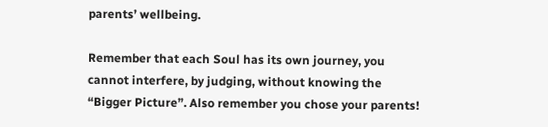parents’ wellbeing.

Remember that each Soul has its own journey, you cannot interfere, by judging, without knowing the “Bigger Picture”. Also remember you chose your parents!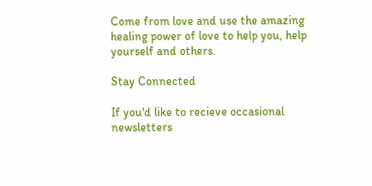Come from love and use the amazing healing power of love to help you, help yourself and others.

Stay Connected

If you'd like to recieve occasional newsletters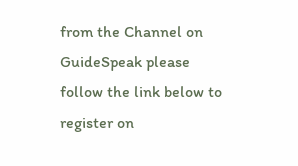from the Channel on GuideSpeak please follow the link below to register on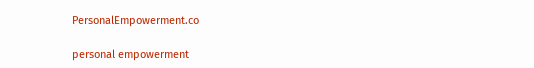PersonalEmpowerment.co

personal empowerment